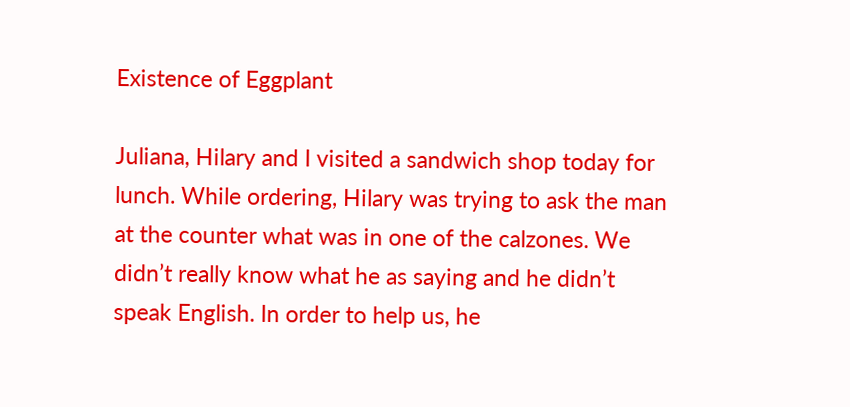Existence of Eggplant

Juliana, Hilary and I visited a sandwich shop today for lunch. While ordering, Hilary was trying to ask the man at the counter what was in one of the calzones. We didn’t really know what he as saying and he didn’t speak English. In order to help us, he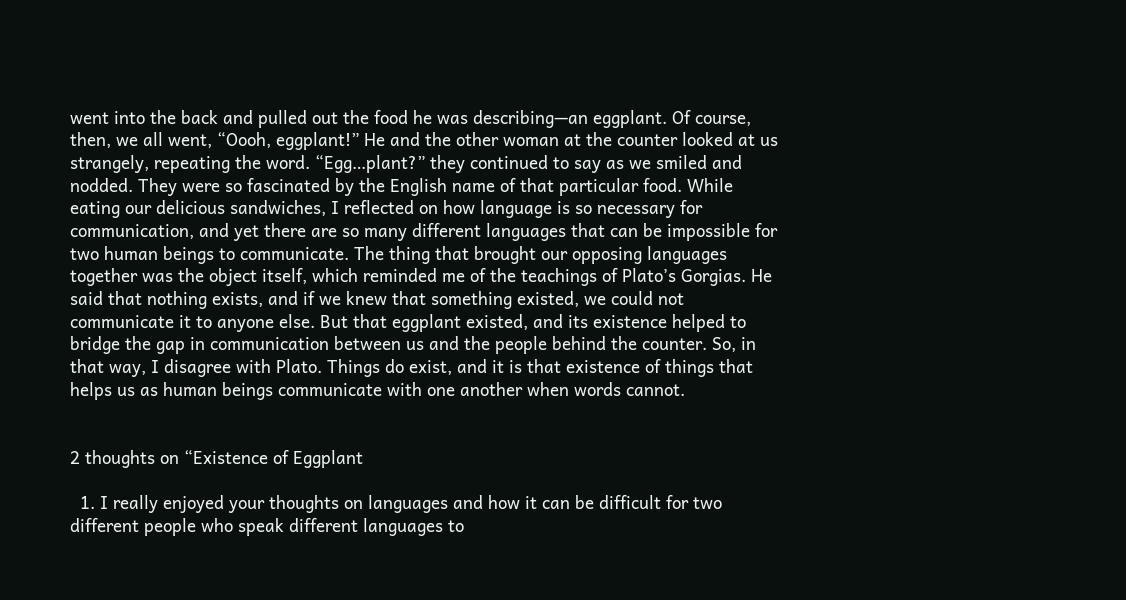went into the back and pulled out the food he was describing—an eggplant. Of course, then, we all went, “Oooh, eggplant!” He and the other woman at the counter looked at us strangely, repeating the word. “Egg…plant?” they continued to say as we smiled and nodded. They were so fascinated by the English name of that particular food. While eating our delicious sandwiches, I reflected on how language is so necessary for communication, and yet there are so many different languages that can be impossible for two human beings to communicate. The thing that brought our opposing languages together was the object itself, which reminded me of the teachings of Plato’s Gorgias. He said that nothing exists, and if we knew that something existed, we could not communicate it to anyone else. But that eggplant existed, and its existence helped to bridge the gap in communication between us and the people behind the counter. So, in that way, I disagree with Plato. Things do exist, and it is that existence of things that helps us as human beings communicate with one another when words cannot.


2 thoughts on “Existence of Eggplant

  1. I really enjoyed your thoughts on languages and how it can be difficult for two different people who speak different languages to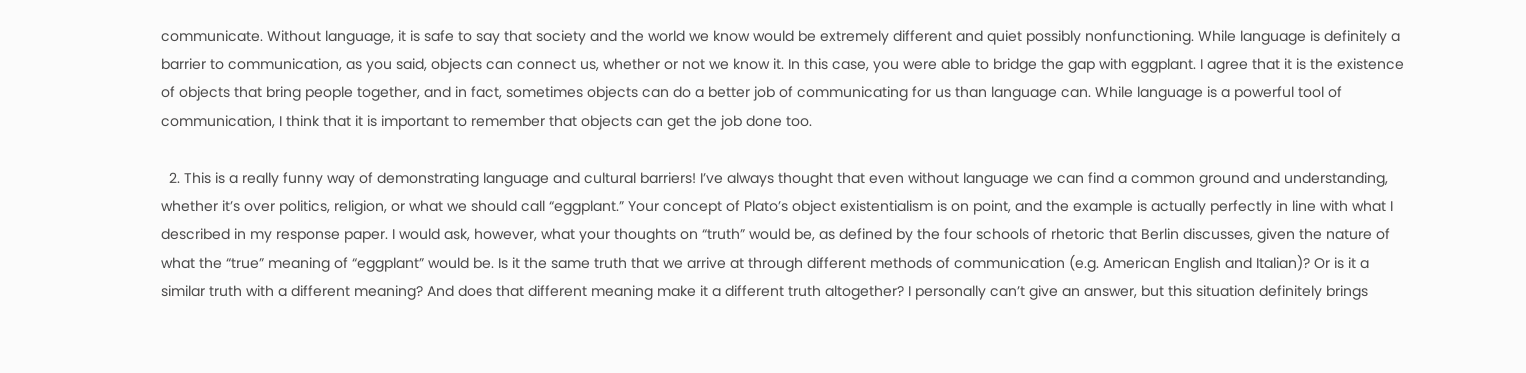communicate. Without language, it is safe to say that society and the world we know would be extremely different and quiet possibly nonfunctioning. While language is definitely a barrier to communication, as you said, objects can connect us, whether or not we know it. In this case, you were able to bridge the gap with eggplant. I agree that it is the existence of objects that bring people together, and in fact, sometimes objects can do a better job of communicating for us than language can. While language is a powerful tool of communication, I think that it is important to remember that objects can get the job done too.

  2. This is a really funny way of demonstrating language and cultural barriers! I’ve always thought that even without language we can find a common ground and understanding, whether it’s over politics, religion, or what we should call “eggplant.” Your concept of Plato’s object existentialism is on point, and the example is actually perfectly in line with what I described in my response paper. I would ask, however, what your thoughts on “truth” would be, as defined by the four schools of rhetoric that Berlin discusses, given the nature of what the “true” meaning of “eggplant” would be. Is it the same truth that we arrive at through different methods of communication (e.g. American English and Italian)? Or is it a similar truth with a different meaning? And does that different meaning make it a different truth altogether? I personally can’t give an answer, but this situation definitely brings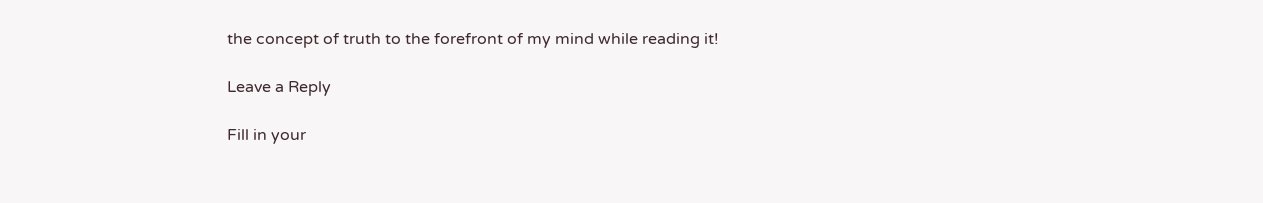the concept of truth to the forefront of my mind while reading it!

Leave a Reply

Fill in your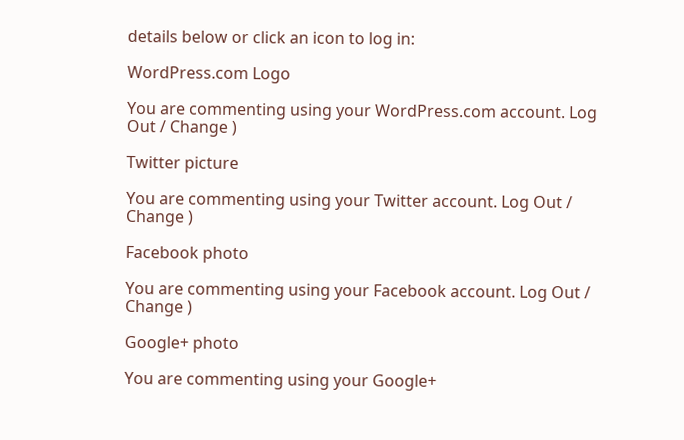details below or click an icon to log in:

WordPress.com Logo

You are commenting using your WordPress.com account. Log Out / Change )

Twitter picture

You are commenting using your Twitter account. Log Out / Change )

Facebook photo

You are commenting using your Facebook account. Log Out / Change )

Google+ photo

You are commenting using your Google+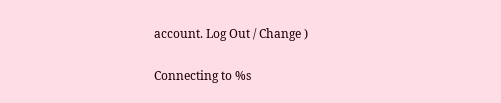account. Log Out / Change )

Connecting to %s